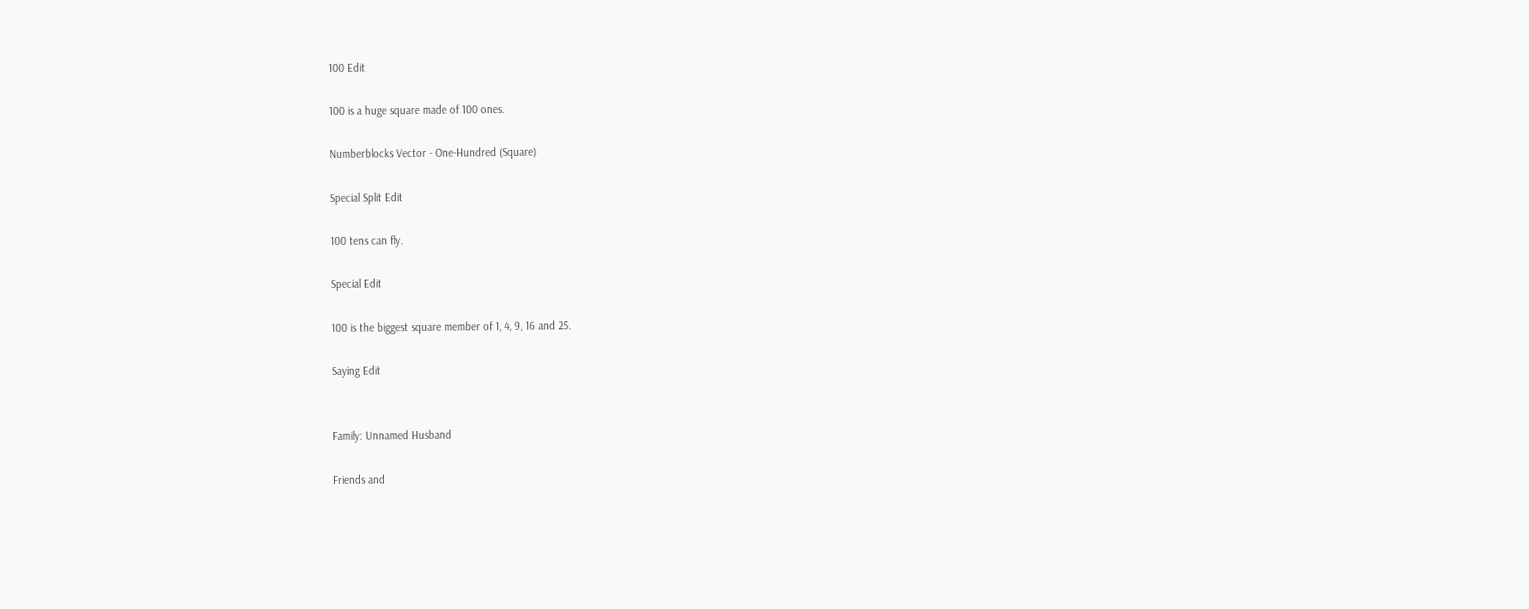100 Edit

100 is a huge square made of 100 ones.

Numberblocks Vector - One-Hundred (Square)

Special Split Edit

100 tens can fly.

Special Edit

100 is the biggest square member of 1, 4, 9, 16 and 25.

Saying Edit


Family: Unnamed Husband

Friends and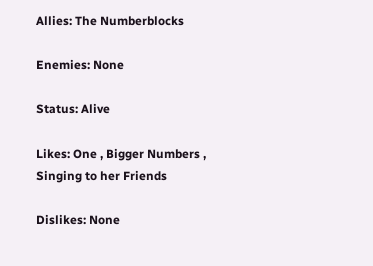Allies: The Numberblocks

Enemies: None

Status: Alive

Likes: One , Bigger Numbers , Singing to her Friends

Dislikes: None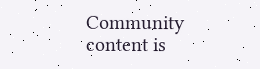Community content is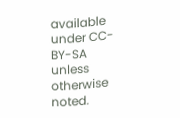available under CC-BY-SA unless otherwise noted.